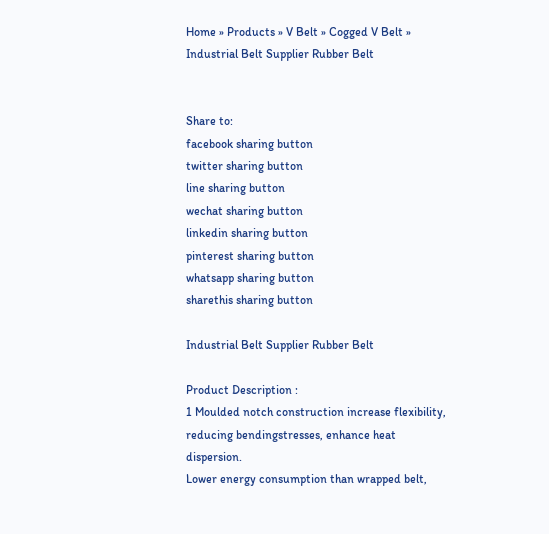Home » Products » V Belt » Cogged V Belt » Industrial Belt Supplier Rubber Belt


Share to:
facebook sharing button
twitter sharing button
line sharing button
wechat sharing button
linkedin sharing button
pinterest sharing button
whatsapp sharing button
sharethis sharing button

Industrial Belt Supplier Rubber Belt

Product Description :
1 Moulded notch construction increase flexibility, reducing bendingstresses, enhance heat dispersion.
Lower energy consumption than wrapped belt,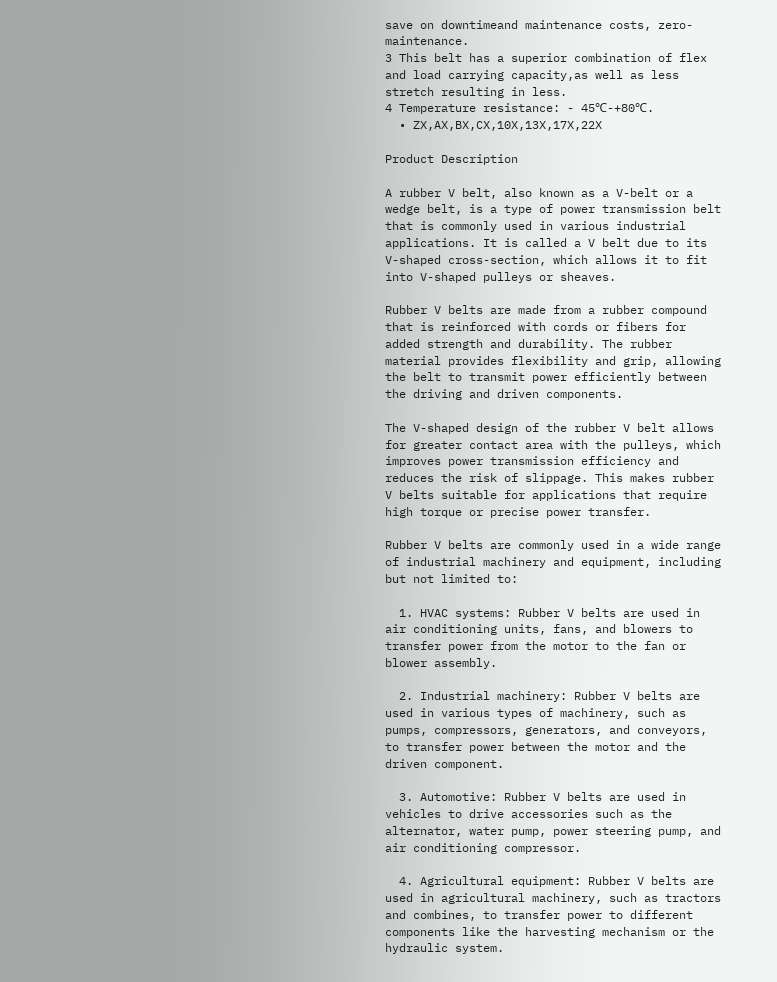save on downtimeand maintenance costs, zero-maintenance.
3 This belt has a superior combination of flex and load carrying capacity,as well as less stretch resulting in less.
4 Temperature resistance: - 45℃-+80℃.
  • ZX,AX,BX,CX,10X,13X,17X,22X

Product Description

A rubber V belt, also known as a V-belt or a wedge belt, is a type of power transmission belt that is commonly used in various industrial applications. It is called a V belt due to its V-shaped cross-section, which allows it to fit into V-shaped pulleys or sheaves.

Rubber V belts are made from a rubber compound that is reinforced with cords or fibers for added strength and durability. The rubber material provides flexibility and grip, allowing the belt to transmit power efficiently between the driving and driven components.

The V-shaped design of the rubber V belt allows for greater contact area with the pulleys, which improves power transmission efficiency and reduces the risk of slippage. This makes rubber V belts suitable for applications that require high torque or precise power transfer.

Rubber V belts are commonly used in a wide range of industrial machinery and equipment, including but not limited to:

  1. HVAC systems: Rubber V belts are used in air conditioning units, fans, and blowers to transfer power from the motor to the fan or blower assembly.

  2. Industrial machinery: Rubber V belts are used in various types of machinery, such as pumps, compressors, generators, and conveyors, to transfer power between the motor and the driven component.

  3. Automotive: Rubber V belts are used in vehicles to drive accessories such as the alternator, water pump, power steering pump, and air conditioning compressor.

  4. Agricultural equipment: Rubber V belts are used in agricultural machinery, such as tractors and combines, to transfer power to different components like the harvesting mechanism or the hydraulic system.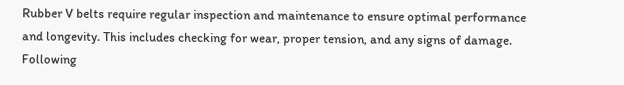Rubber V belts require regular inspection and maintenance to ensure optimal performance and longevity. This includes checking for wear, proper tension, and any signs of damage. Following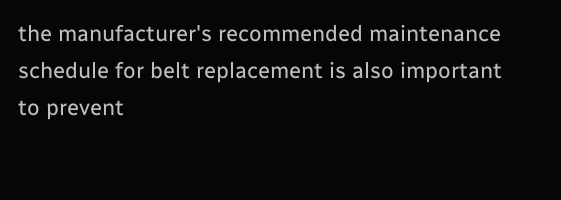the manufacturer's recommended maintenance schedule for belt replacement is also important to prevent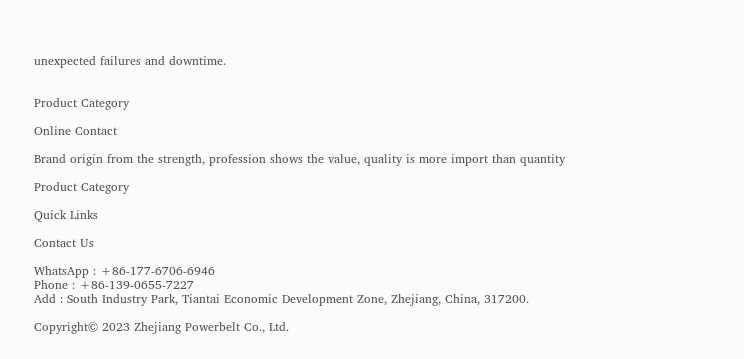unexpected failures and downtime.


Product Category

Online Contact

Brand origin from the strength, profession shows the value, quality is more import than quantity

Product Category

Quick Links

Contact Us

WhatsApp : +86-177-6706-6946
Phone : +86-139-0655-7227
Add : South Industry Park, Tiantai Economic Development Zone, Zhejiang, China, 317200.

Copyright© 2023 Zhejiang Powerbelt Co., Ltd.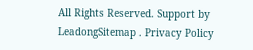All Rights Reserved. Support by LeadongSitemap . Privacy Policy